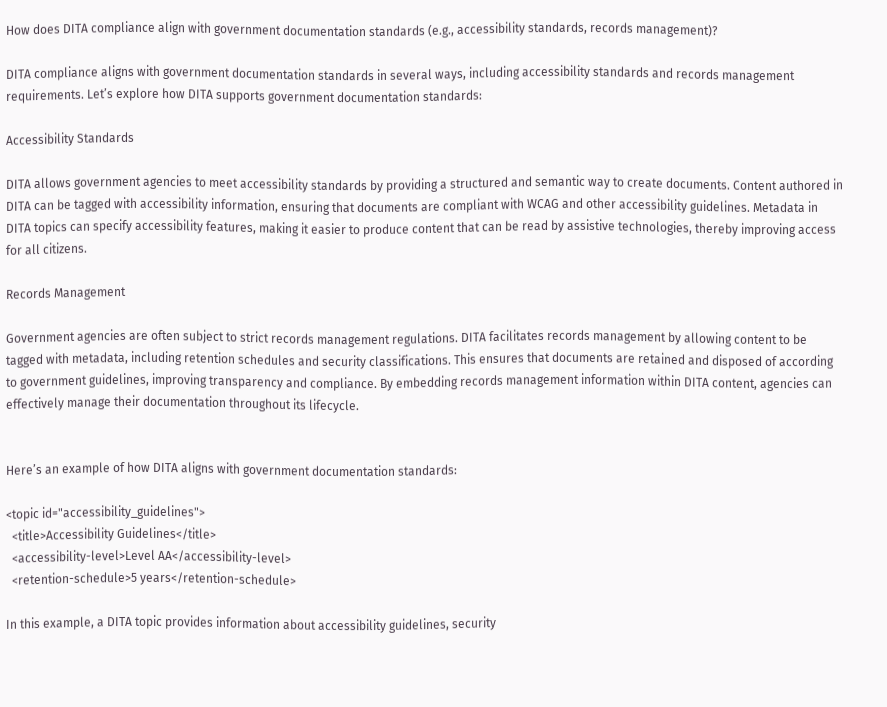How does DITA compliance align with government documentation standards (e.g., accessibility standards, records management)?

DITA compliance aligns with government documentation standards in several ways, including accessibility standards and records management requirements. Let’s explore how DITA supports government documentation standards:

Accessibility Standards

DITA allows government agencies to meet accessibility standards by providing a structured and semantic way to create documents. Content authored in DITA can be tagged with accessibility information, ensuring that documents are compliant with WCAG and other accessibility guidelines. Metadata in DITA topics can specify accessibility features, making it easier to produce content that can be read by assistive technologies, thereby improving access for all citizens.

Records Management

Government agencies are often subject to strict records management regulations. DITA facilitates records management by allowing content to be tagged with metadata, including retention schedules and security classifications. This ensures that documents are retained and disposed of according to government guidelines, improving transparency and compliance. By embedding records management information within DITA content, agencies can effectively manage their documentation throughout its lifecycle.


Here’s an example of how DITA aligns with government documentation standards:

<topic id="accessibility_guidelines">
  <title>Accessibility Guidelines</title>
  <accessibility-level>Level AA</accessibility-level>
  <retention-schedule>5 years</retention-schedule>

In this example, a DITA topic provides information about accessibility guidelines, security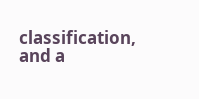classification, and a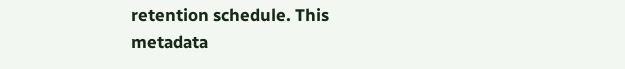retention schedule. This metadata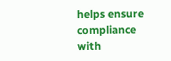helps ensure compliance with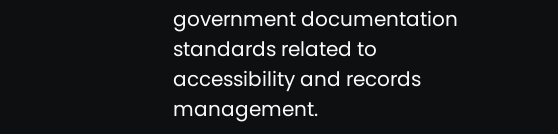government documentation standards related to accessibility and records management.